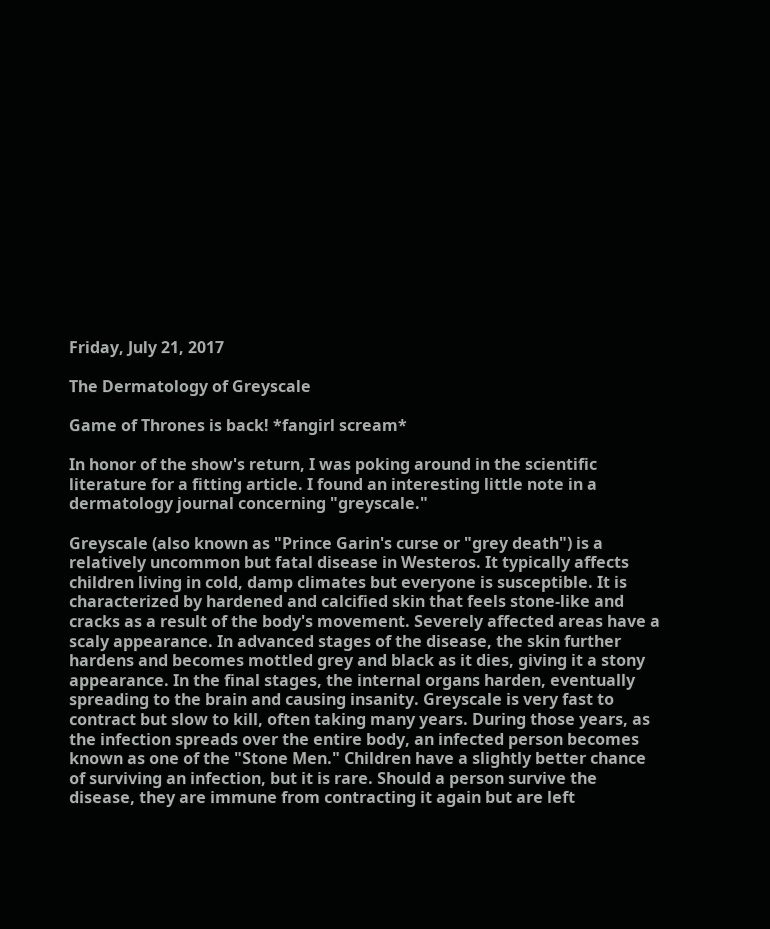Friday, July 21, 2017

The Dermatology of Greyscale

Game of Thrones is back! *fangirl scream*

In honor of the show's return, I was poking around in the scientific literature for a fitting article. I found an interesting little note in a dermatology journal concerning "greyscale."

Greyscale (also known as "Prince Garin's curse or "grey death") is a relatively uncommon but fatal disease in Westeros. It typically affects children living in cold, damp climates but everyone is susceptible. It is characterized by hardened and calcified skin that feels stone-like and cracks as a result of the body's movement. Severely affected areas have a scaly appearance. In advanced stages of the disease, the skin further hardens and becomes mottled grey and black as it dies, giving it a stony appearance. In the final stages, the internal organs harden, eventually spreading to the brain and causing insanity. Greyscale is very fast to contract but slow to kill, often taking many years. During those years, as the infection spreads over the entire body, an infected person becomes known as one of the "Stone Men." Children have a slightly better chance of surviving an infection, but it is rare. Should a person survive the disease, they are immune from contracting it again but are left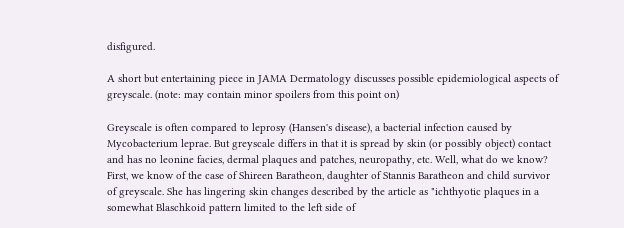disfigured.

A short but entertaining piece in JAMA Dermatology discusses possible epidemiological aspects of greyscale. (note: may contain minor spoilers from this point on)

Greyscale is often compared to leprosy (Hansen's disease), a bacterial infection caused by Mycobacterium leprae. But greyscale differs in that it is spread by skin (or possibly object) contact and has no leonine facies, dermal plaques and patches, neuropathy, etc. Well, what do we know? First, we know of the case of Shireen Baratheon, daughter of Stannis Baratheon and child survivor of greyscale. She has lingering skin changes described by the article as "ichthyotic plaques in a somewhat Blaschkoid pattern limited to the left side of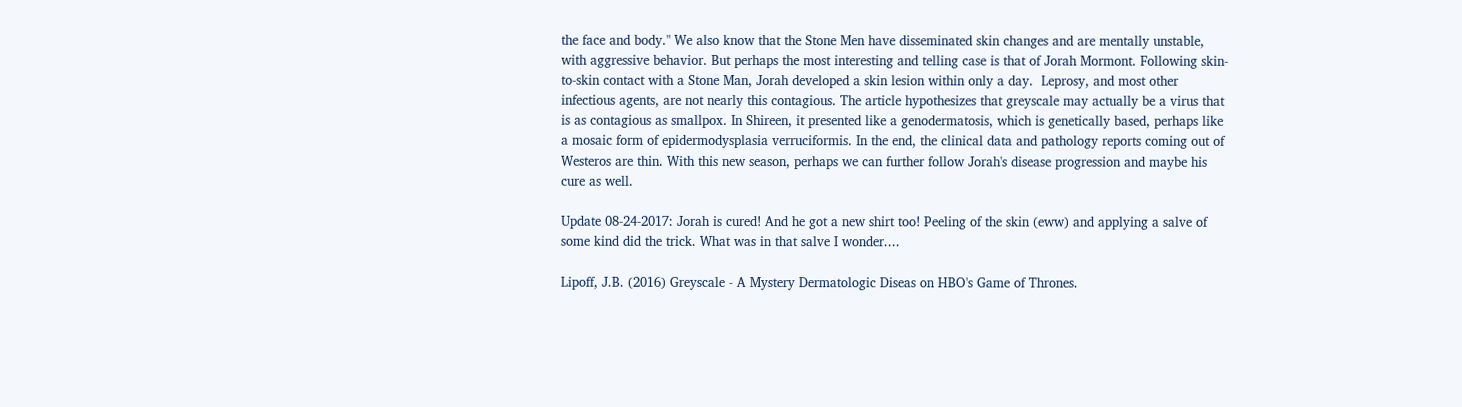the face and body." We also know that the Stone Men have disseminated skin changes and are mentally unstable, with aggressive behavior. But perhaps the most interesting and telling case is that of Jorah Mormont. Following skin-to-skin contact with a Stone Man, Jorah developed a skin lesion within only a day.  Leprosy, and most other infectious agents, are not nearly this contagious. The article hypothesizes that greyscale may actually be a virus that is as contagious as smallpox. In Shireen, it presented like a genodermatosis, which is genetically based, perhaps like a mosaic form of epidermodysplasia verruciformis. In the end, the clinical data and pathology reports coming out of Westeros are thin. With this new season, perhaps we can further follow Jorah's disease progression and maybe his cure as well.

Update 08-24-2017: Jorah is cured! And he got a new shirt too! Peeling of the skin (eww) and applying a salve of some kind did the trick. What was in that salve I wonder....

Lipoff, J.B. (2016) Greyscale - A Mystery Dermatologic Diseas on HBO's Game of Thrones.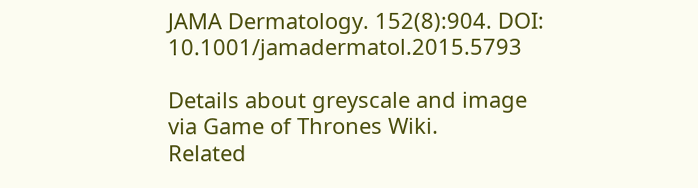JAMA Dermatology. 152(8):904. DOI: 10.1001/jamadermatol.2015.5793

Details about greyscale and image via Game of Thrones Wiki.
Related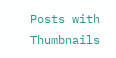Posts with Thumbnails